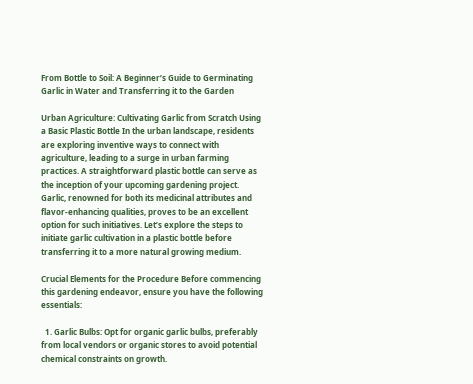From Bottle to Soil: A Beginner’s Guide to Germinating Garlic in Water and Transferring it to the Garden

Urban Agriculture: Cultivating Garlic from Scratch Using a Basic Plastic Bottle In the urban landscape, residents are exploring inventive ways to connect with agriculture, leading to a surge in urban farming practices. A straightforward plastic bottle can serve as the inception of your upcoming gardening project. Garlic, renowned for both its medicinal attributes and flavor-enhancing qualities, proves to be an excellent option for such initiatives. Let’s explore the steps to initiate garlic cultivation in a plastic bottle before transferring it to a more natural growing medium.

Crucial Elements for the Procedure Before commencing this gardening endeavor, ensure you have the following essentials:

  1. Garlic Bulbs: Opt for organic garlic bulbs, preferably from local vendors or organic stores to avoid potential chemical constraints on growth.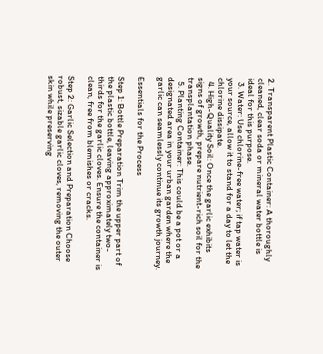2. Transparent Plastic Container: A thoroughly cleaned, clear soda or mineral water bottle is ideal for this purpose.
  3. Water: Use chlorine-free water; if tap water is your source, allow it to stand for a day to let the chlorine dissipate.
  4. High-Quality Soil: Once the garlic exhibits signs of growth, prepare nutrient-rich soil for the transplantation phase.
  5. Planting Container: This could be a pot or a designated area in your urban garden where the garlic can seamlessly continue its growth journey.

Essentials for the Process

Step 1: Bottle Preparation Trim the upper part of the plastic bottle, leaving approximately two-thirds for the garlic cloves. Ensure the container is clean, free from blemishes or cracks.

Step 2: Garlic Selection and Preparation Choose robust, sizable garlic cloves, removing the outer skin while preserving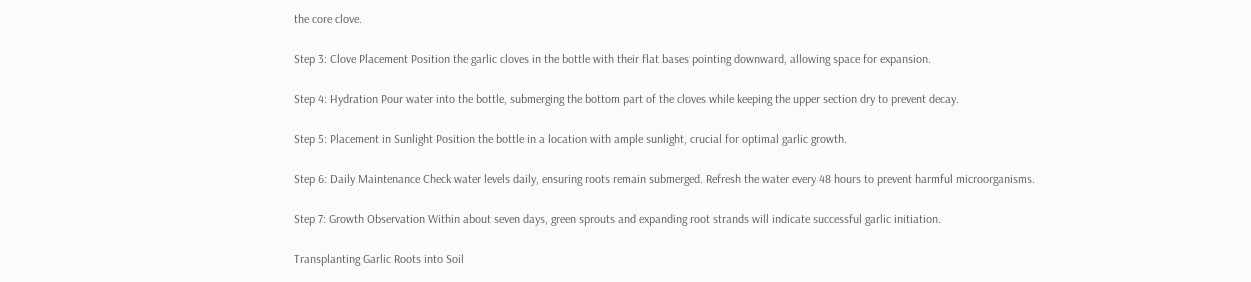the core clove.

Step 3: Clove Placement Position the garlic cloves in the bottle with their flat bases pointing downward, allowing space for expansion.

Step 4: Hydration Pour water into the bottle, submerging the bottom part of the cloves while keeping the upper section dry to prevent decay.

Step 5: Placement in Sunlight Position the bottle in a location with ample sunlight, crucial for optimal garlic growth.

Step 6: Daily Maintenance Check water levels daily, ensuring roots remain submerged. Refresh the water every 48 hours to prevent harmful microorganisms.

Step 7: Growth Observation Within about seven days, green sprouts and expanding root strands will indicate successful garlic initiation.

Transplanting Garlic Roots into Soil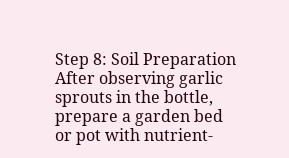Step 8: Soil Preparation After observing garlic sprouts in the bottle, prepare a garden bed or pot with nutrient-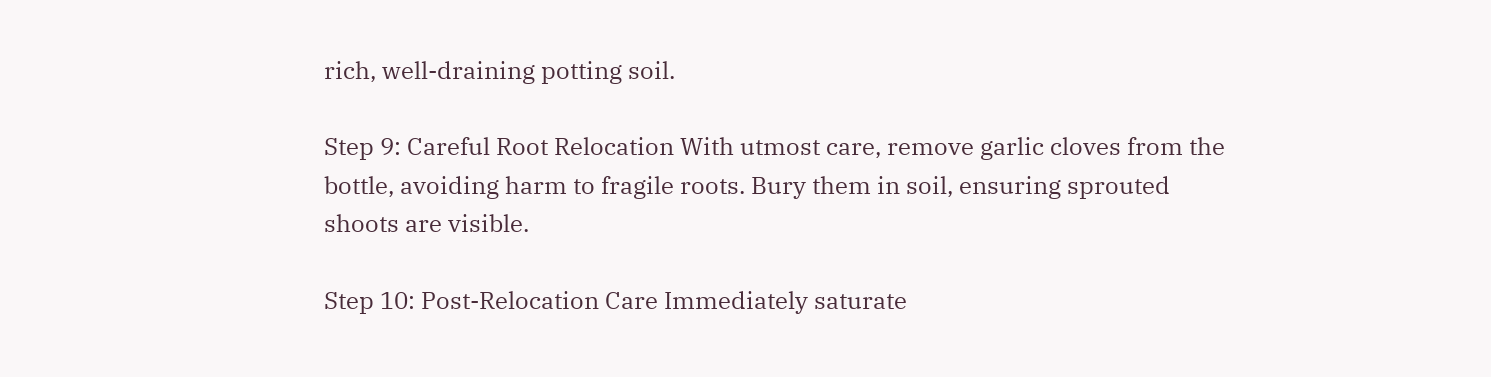rich, well-draining potting soil.

Step 9: Careful Root Relocation With utmost care, remove garlic cloves from the bottle, avoiding harm to fragile roots. Bury them in soil, ensuring sprouted shoots are visible.

Step 10: Post-Relocation Care Immediately saturate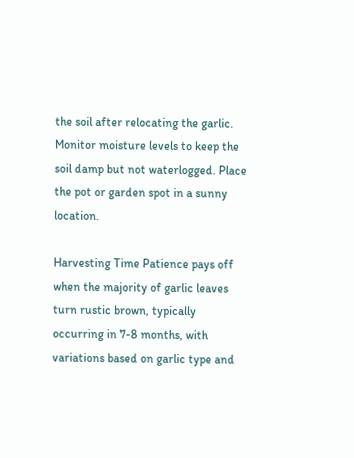the soil after relocating the garlic. Monitor moisture levels to keep the soil damp but not waterlogged. Place the pot or garden spot in a sunny location.

Harvesting Time Patience pays off when the majority of garlic leaves turn rustic brown, typically occurring in 7-8 months, with variations based on garlic type and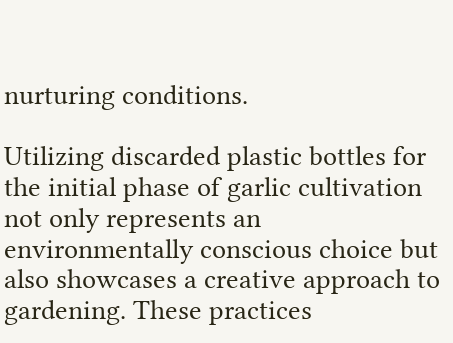nurturing conditions.

Utilizing discarded plastic bottles for the initial phase of garlic cultivation not only represents an environmentally conscious choice but also showcases a creative approach to gardening. These practices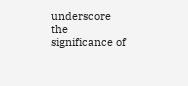underscore the significance of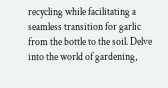recycling while facilitating a seamless transition for garlic from the bottle to the soil. Delve into the world of gardening,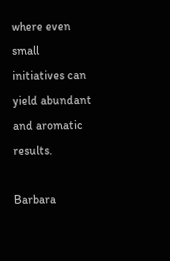where even small initiatives can yield abundant and aromatic results.

Barbara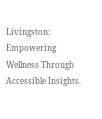Livingston: Empowering Wellness Through Accessible Insights.